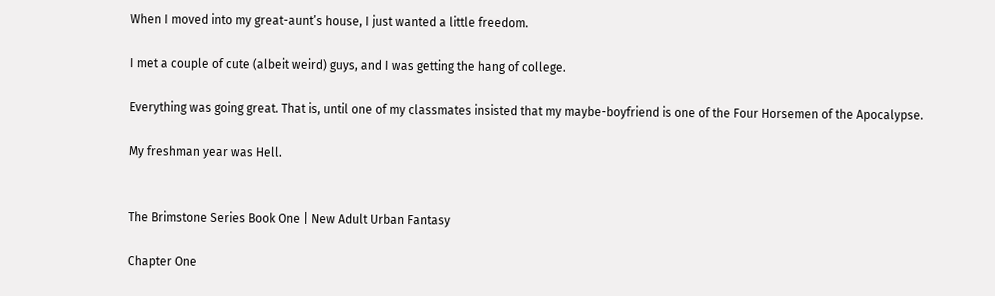When I moved into my great-aunt’s house, I just wanted a little freedom.

I met a couple of cute (albeit weird) guys, and I was getting the hang of college.

Everything was going great. That is, until one of my classmates insisted that my maybe-boyfriend is one of the Four Horsemen of the Apocalypse.

My freshman year was Hell.


The Brimstone Series Book One | New Adult Urban Fantasy

Chapter One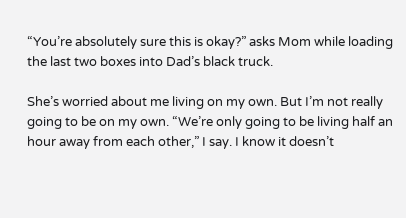“You’re absolutely sure this is okay?” asks Mom while loading the last two boxes into Dad’s black truck.

She’s worried about me living on my own. But I’m not really going to be on my own. “We’re only going to be living half an hour away from each other,” I say. I know it doesn’t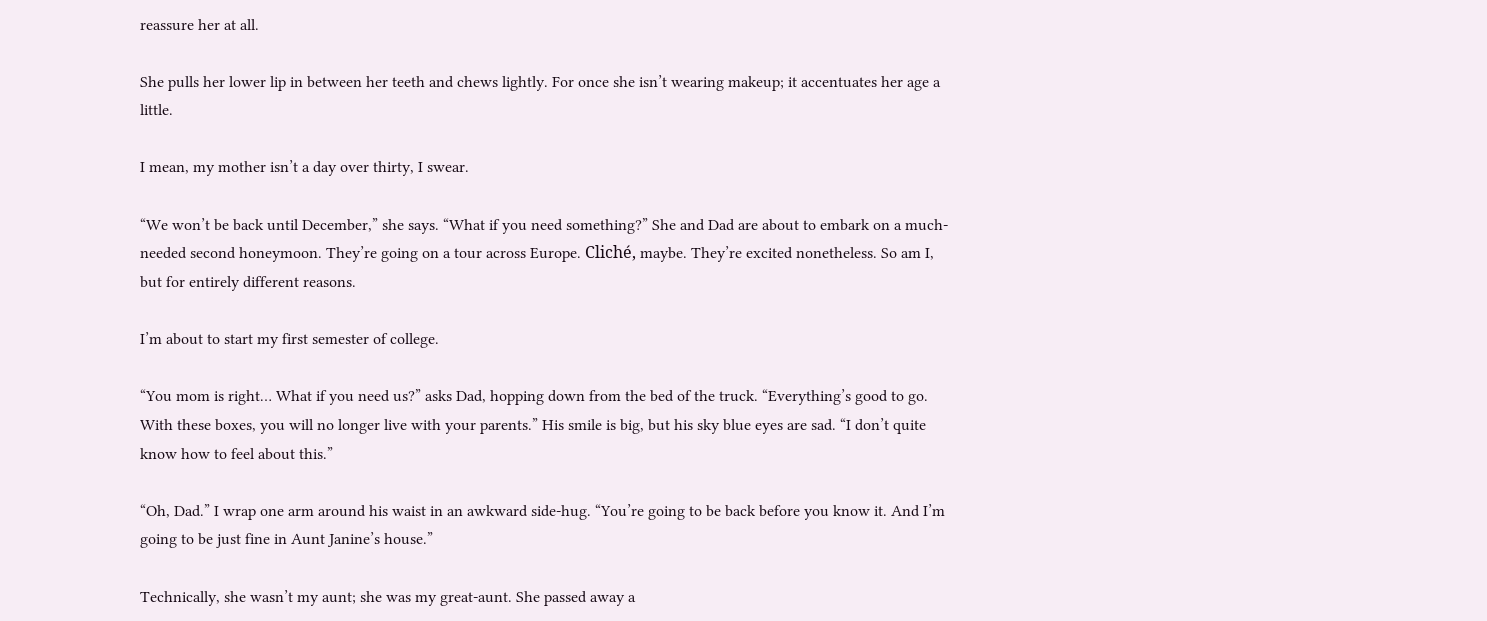reassure her at all.

She pulls her lower lip in between her teeth and chews lightly. For once she isn’t wearing makeup; it accentuates her age a little.

I mean, my mother isn’t a day over thirty, I swear.

“We won’t be back until December,” she says. “What if you need something?” She and Dad are about to embark on a much-needed second honeymoon. They’re going on a tour across Europe. Cliché, maybe. They’re excited nonetheless. So am I, but for entirely different reasons.

I’m about to start my first semester of college.

“You mom is right… What if you need us?” asks Dad, hopping down from the bed of the truck. “Everything’s good to go. With these boxes, you will no longer live with your parents.” His smile is big, but his sky blue eyes are sad. “I don’t quite know how to feel about this.”

“Oh, Dad.” I wrap one arm around his waist in an awkward side-hug. “You’re going to be back before you know it. And I’m going to be just fine in Aunt Janine’s house.”

Technically, she wasn’t my aunt; she was my great-aunt. She passed away a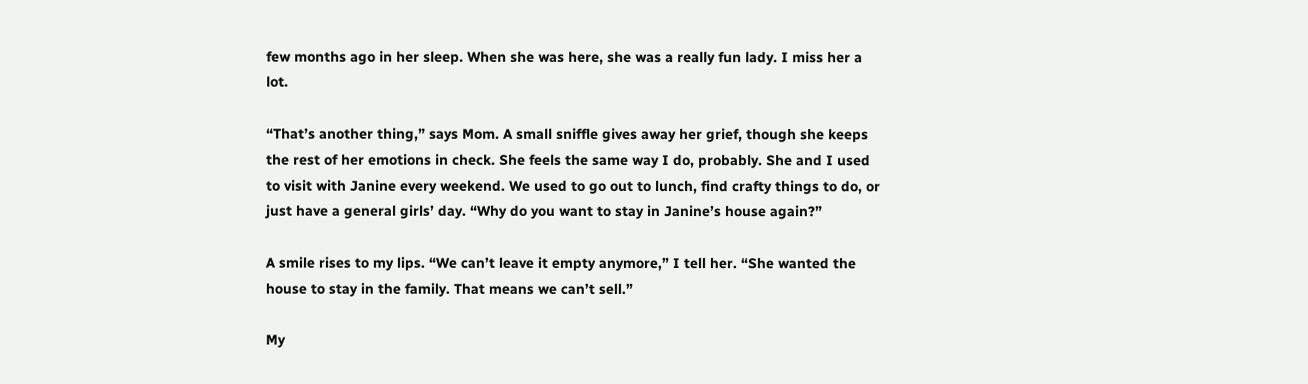few months ago in her sleep. When she was here, she was a really fun lady. I miss her a lot.

“That’s another thing,” says Mom. A small sniffle gives away her grief, though she keeps the rest of her emotions in check. She feels the same way I do, probably. She and I used to visit with Janine every weekend. We used to go out to lunch, find crafty things to do, or just have a general girls’ day. “Why do you want to stay in Janine’s house again?”

A smile rises to my lips. “We can’t leave it empty anymore,” I tell her. “She wanted the house to stay in the family. That means we can’t sell.”

My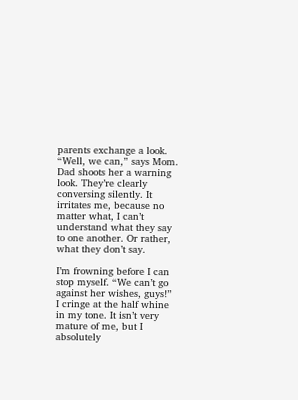parents exchange a look. “Well, we can,” says Mom. Dad shoots her a warning look. They’re clearly conversing silently. It irritates me, because no matter what, I can’t understand what they say to one another. Or rather, what they don’t say.

I’m frowning before I can stop myself. “We can’t go against her wishes, guys!” I cringe at the half whine in my tone. It isn’t very mature of me, but I absolutely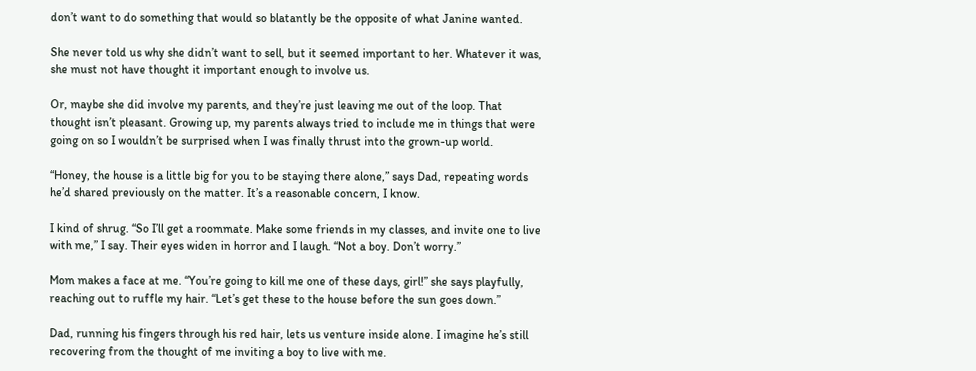don’t want to do something that would so blatantly be the opposite of what Janine wanted.

She never told us why she didn’t want to sell, but it seemed important to her. Whatever it was, she must not have thought it important enough to involve us.

Or, maybe she did involve my parents, and they’re just leaving me out of the loop. That thought isn’t pleasant. Growing up, my parents always tried to include me in things that were going on so I wouldn’t be surprised when I was finally thrust into the grown-up world.

“Honey, the house is a little big for you to be staying there alone,” says Dad, repeating words he’d shared previously on the matter. It’s a reasonable concern, I know.

I kind of shrug. “So I’ll get a roommate. Make some friends in my classes, and invite one to live with me,” I say. Their eyes widen in horror and I laugh. “Not a boy. Don’t worry.”

Mom makes a face at me. “You’re going to kill me one of these days, girl!” she says playfully, reaching out to ruffle my hair. “Let’s get these to the house before the sun goes down.”

Dad, running his fingers through his red hair, lets us venture inside alone. I imagine he’s still recovering from the thought of me inviting a boy to live with me.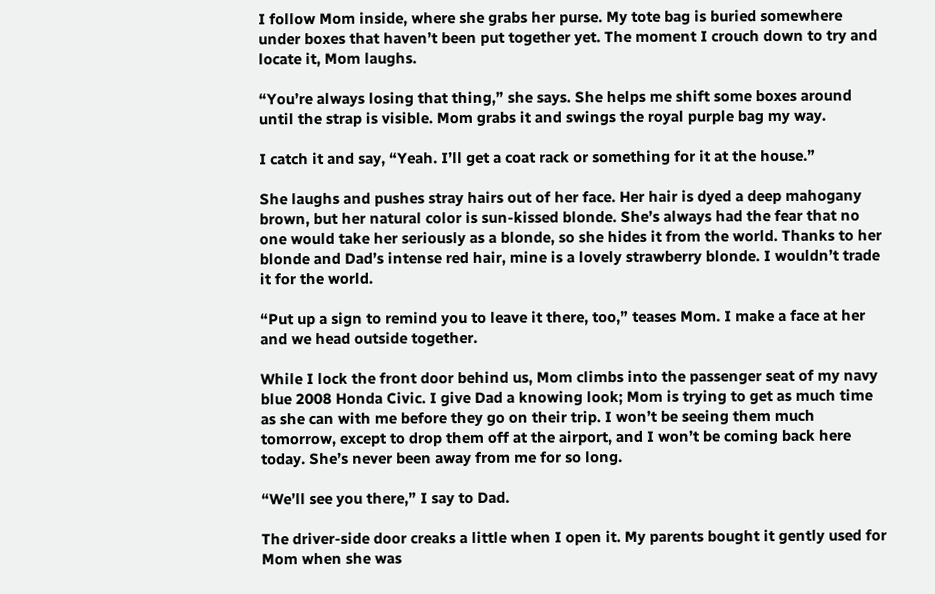I follow Mom inside, where she grabs her purse. My tote bag is buried somewhere under boxes that haven’t been put together yet. The moment I crouch down to try and locate it, Mom laughs.

“You’re always losing that thing,” she says. She helps me shift some boxes around until the strap is visible. Mom grabs it and swings the royal purple bag my way.

I catch it and say, “Yeah. I’ll get a coat rack or something for it at the house.”

She laughs and pushes stray hairs out of her face. Her hair is dyed a deep mahogany brown, but her natural color is sun-kissed blonde. She’s always had the fear that no one would take her seriously as a blonde, so she hides it from the world. Thanks to her blonde and Dad’s intense red hair, mine is a lovely strawberry blonde. I wouldn’t trade it for the world.

“Put up a sign to remind you to leave it there, too,” teases Mom. I make a face at her and we head outside together.

While I lock the front door behind us, Mom climbs into the passenger seat of my navy blue 2008 Honda Civic. I give Dad a knowing look; Mom is trying to get as much time as she can with me before they go on their trip. I won’t be seeing them much tomorrow, except to drop them off at the airport, and I won’t be coming back here today. She’s never been away from me for so long.

“We’ll see you there,” I say to Dad.

The driver-side door creaks a little when I open it. My parents bought it gently used for Mom when she was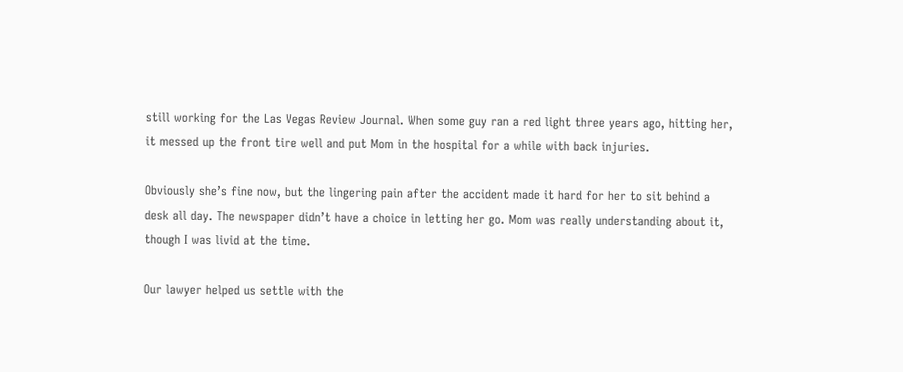still working for the Las Vegas Review Journal. When some guy ran a red light three years ago, hitting her, it messed up the front tire well and put Mom in the hospital for a while with back injuries.

Obviously she’s fine now, but the lingering pain after the accident made it hard for her to sit behind a desk all day. The newspaper didn’t have a choice in letting her go. Mom was really understanding about it, though I was livid at the time.

Our lawyer helped us settle with the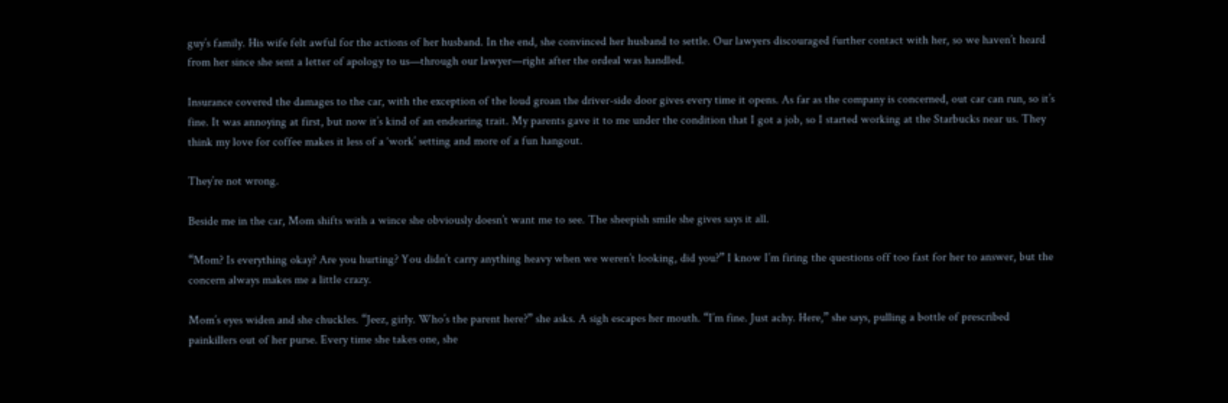guy’s family. His wife felt awful for the actions of her husband. In the end, she convinced her husband to settle. Our lawyers discouraged further contact with her, so we haven’t heard from her since she sent a letter of apology to us—through our lawyer—right after the ordeal was handled.

Insurance covered the damages to the car, with the exception of the loud groan the driver-side door gives every time it opens. As far as the company is concerned, out car can run, so it’s fine. It was annoying at first, but now it’s kind of an endearing trait. My parents gave it to me under the condition that I got a job, so I started working at the Starbucks near us. They think my love for coffee makes it less of a ‘work’ setting and more of a fun hangout.

They’re not wrong.

Beside me in the car, Mom shifts with a wince she obviously doesn’t want me to see. The sheepish smile she gives says it all.

“Mom? Is everything okay? Are you hurting? You didn’t carry anything heavy when we weren’t looking, did you?” I know I’m firing the questions off too fast for her to answer, but the concern always makes me a little crazy.

Mom’s eyes widen and she chuckles. “Jeez, girly. Who’s the parent here?” she asks. A sigh escapes her mouth. “I’m fine. Just achy. Here,” she says, pulling a bottle of prescribed painkillers out of her purse. Every time she takes one, she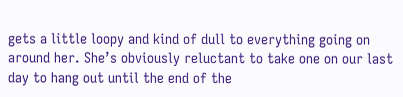gets a little loopy and kind of dull to everything going on around her. She’s obviously reluctant to take one on our last day to hang out until the end of the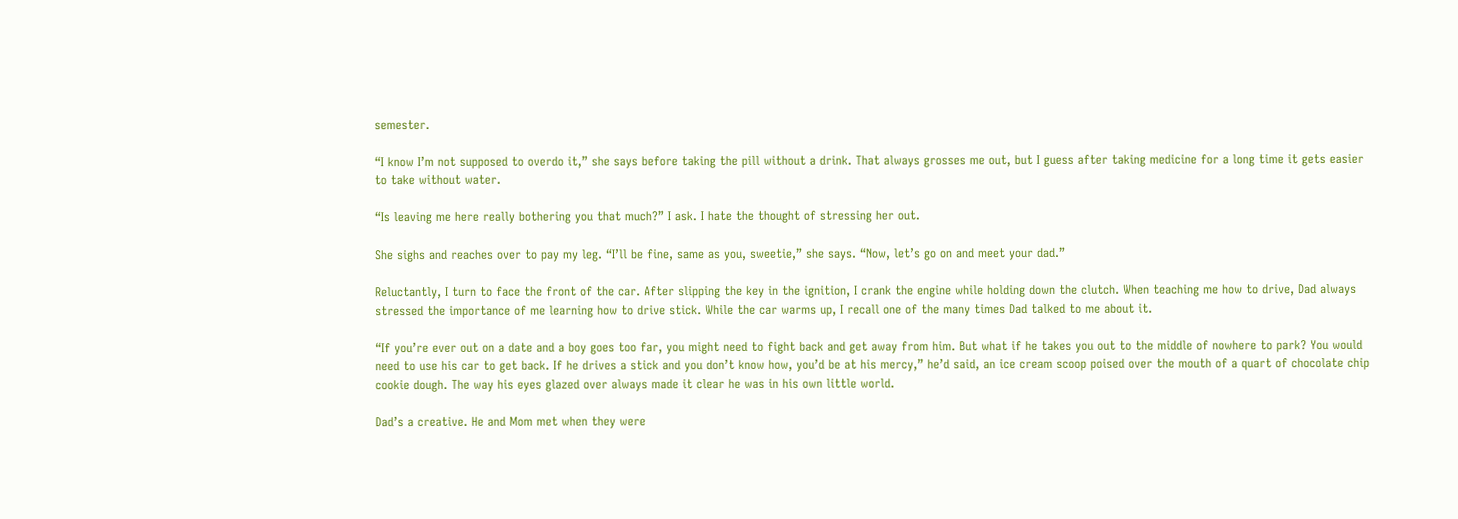semester.

“I know I’m not supposed to overdo it,” she says before taking the pill without a drink. That always grosses me out, but I guess after taking medicine for a long time it gets easier to take without water.

“Is leaving me here really bothering you that much?” I ask. I hate the thought of stressing her out.

She sighs and reaches over to pay my leg. “I’ll be fine, same as you, sweetie,” she says. “Now, let’s go on and meet your dad.”

Reluctantly, I turn to face the front of the car. After slipping the key in the ignition, I crank the engine while holding down the clutch. When teaching me how to drive, Dad always stressed the importance of me learning how to drive stick. While the car warms up, I recall one of the many times Dad talked to me about it.

“If you’re ever out on a date and a boy goes too far, you might need to fight back and get away from him. But what if he takes you out to the middle of nowhere to park? You would need to use his car to get back. If he drives a stick and you don’t know how, you’d be at his mercy,” he’d said, an ice cream scoop poised over the mouth of a quart of chocolate chip cookie dough. The way his eyes glazed over always made it clear he was in his own little world.

Dad’s a creative. He and Mom met when they were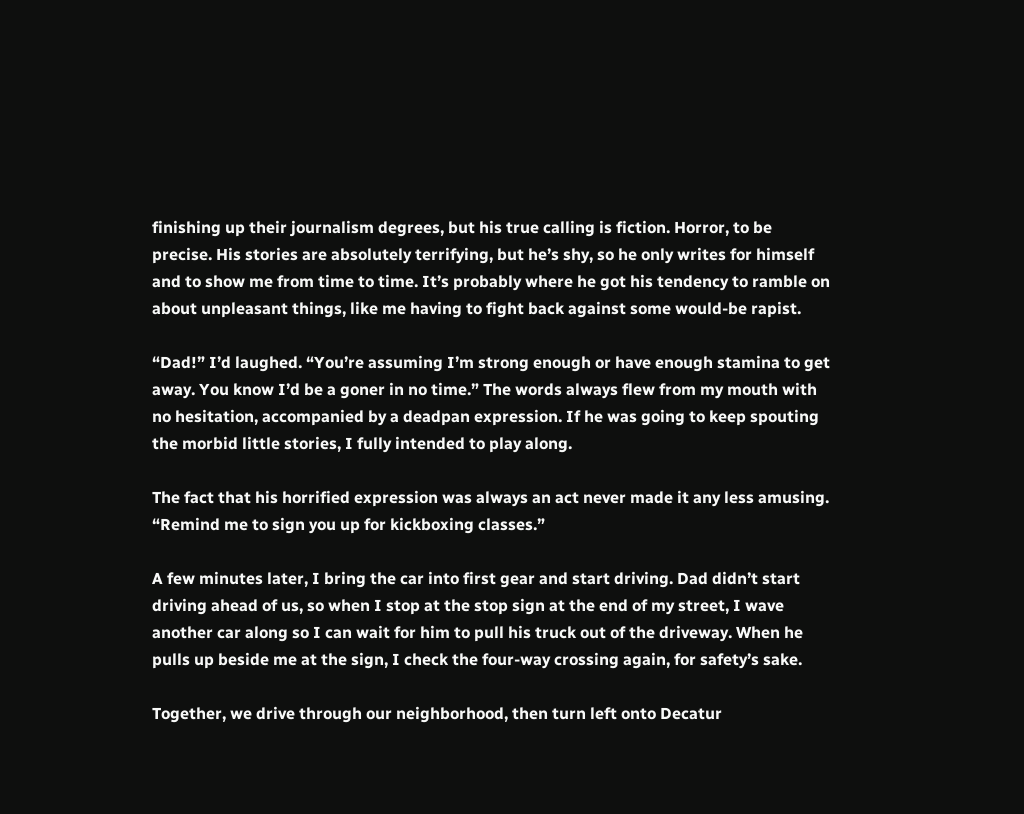finishing up their journalism degrees, but his true calling is fiction. Horror, to be precise. His stories are absolutely terrifying, but he’s shy, so he only writes for himself and to show me from time to time. It’s probably where he got his tendency to ramble on about unpleasant things, like me having to fight back against some would-be rapist.

“Dad!” I’d laughed. “You’re assuming I’m strong enough or have enough stamina to get away. You know I’d be a goner in no time.” The words always flew from my mouth with no hesitation, accompanied by a deadpan expression. If he was going to keep spouting the morbid little stories, I fully intended to play along.

The fact that his horrified expression was always an act never made it any less amusing. “Remind me to sign you up for kickboxing classes.”

A few minutes later, I bring the car into first gear and start driving. Dad didn’t start driving ahead of us, so when I stop at the stop sign at the end of my street, I wave another car along so I can wait for him to pull his truck out of the driveway. When he pulls up beside me at the sign, I check the four-way crossing again, for safety’s sake.

Together, we drive through our neighborhood, then turn left onto Decatur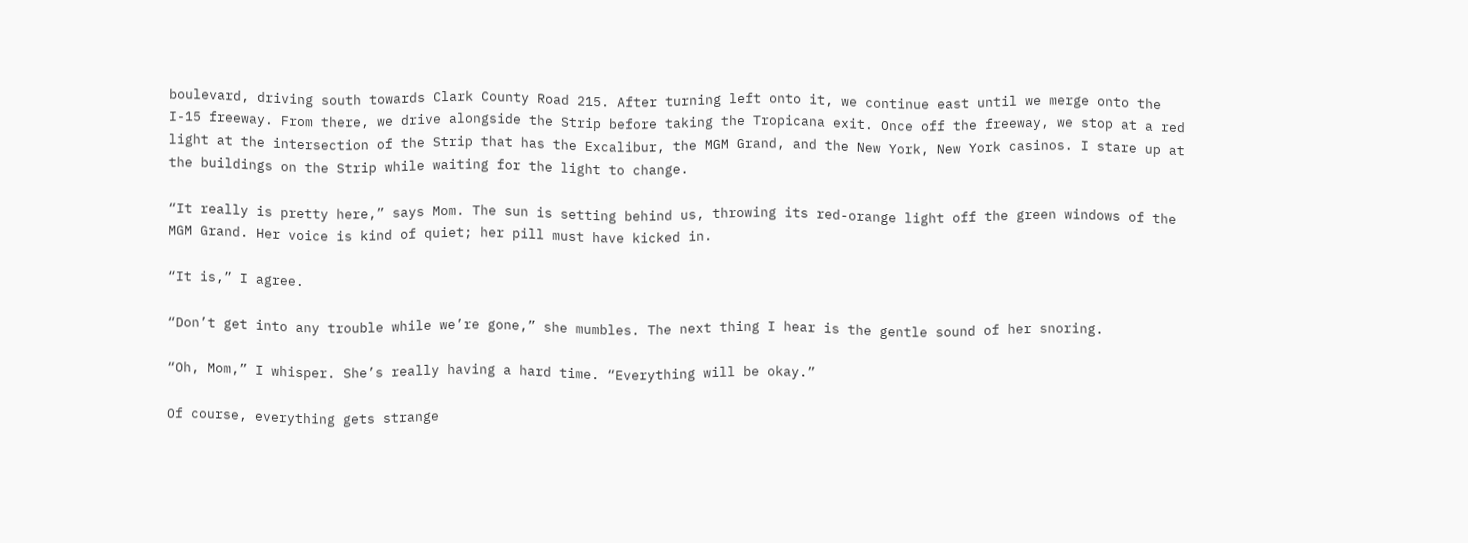boulevard, driving south towards Clark County Road 215. After turning left onto it, we continue east until we merge onto the I-15 freeway. From there, we drive alongside the Strip before taking the Tropicana exit. Once off the freeway, we stop at a red light at the intersection of the Strip that has the Excalibur, the MGM Grand, and the New York, New York casinos. I stare up at the buildings on the Strip while waiting for the light to change.

“It really is pretty here,” says Mom. The sun is setting behind us, throwing its red-orange light off the green windows of the MGM Grand. Her voice is kind of quiet; her pill must have kicked in.

“It is,” I agree.

“Don’t get into any trouble while we’re gone,” she mumbles. The next thing I hear is the gentle sound of her snoring.

“Oh, Mom,” I whisper. She’s really having a hard time. “Everything will be okay.”

Of course, everything gets strange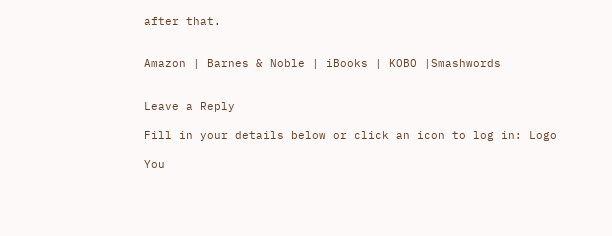after that.


Amazon | Barnes & Noble | iBooks | KOBO |Smashwords


Leave a Reply

Fill in your details below or click an icon to log in: Logo

You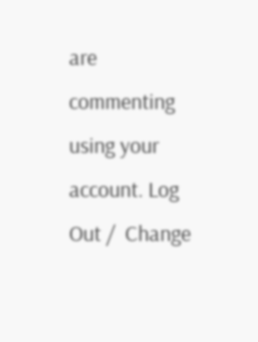are commenting using your account. Log Out /  Change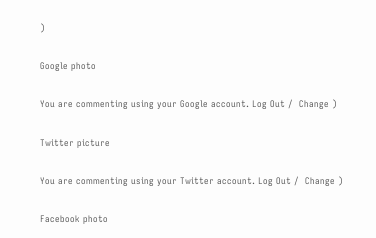)

Google photo

You are commenting using your Google account. Log Out /  Change )

Twitter picture

You are commenting using your Twitter account. Log Out /  Change )

Facebook photo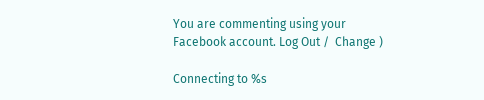You are commenting using your Facebook account. Log Out /  Change )

Connecting to %s